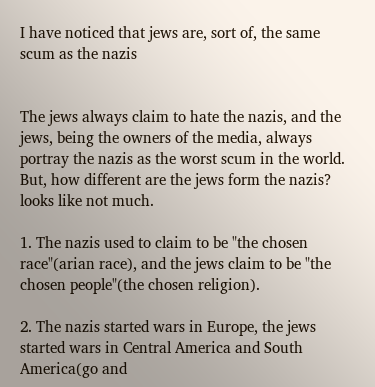I have noticed that jews are, sort of, the same scum as the nazis


The jews always claim to hate the nazis, and the jews, being the owners of the media, always portray the nazis as the worst scum in the world. But, how different are the jews form the nazis? looks like not much.

1. The nazis used to claim to be "the chosen race"(arian race), and the jews claim to be "the chosen people"(the chosen religion).

2. The nazis started wars in Europe, the jews started wars in Central America and South America(go and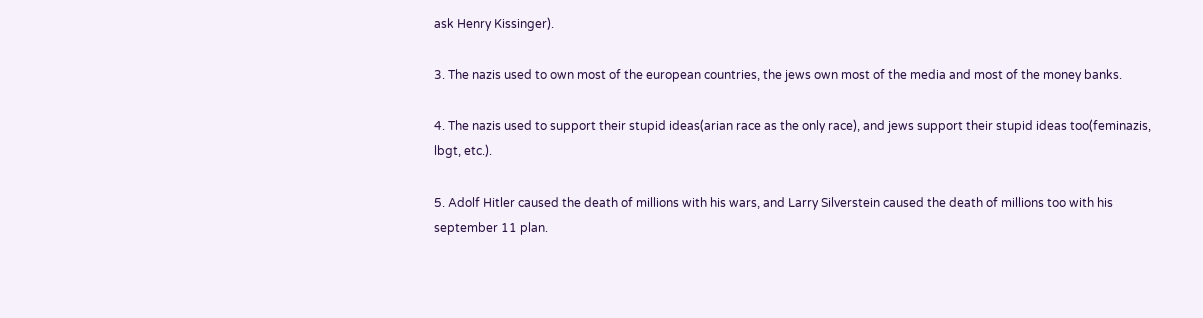ask Henry Kissinger).

3. The nazis used to own most of the european countries, the jews own most of the media and most of the money banks.

4. The nazis used to support their stupid ideas(arian race as the only race), and jews support their stupid ideas too(feminazis, lbgt, etc.).

5. Adolf Hitler caused the death of millions with his wars, and Larry Silverstein caused the death of millions too with his september 11 plan.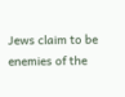Jews claim to be enemies of the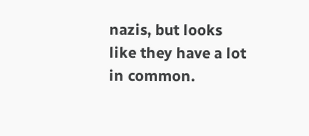nazis, but looks like they have a lot in common.